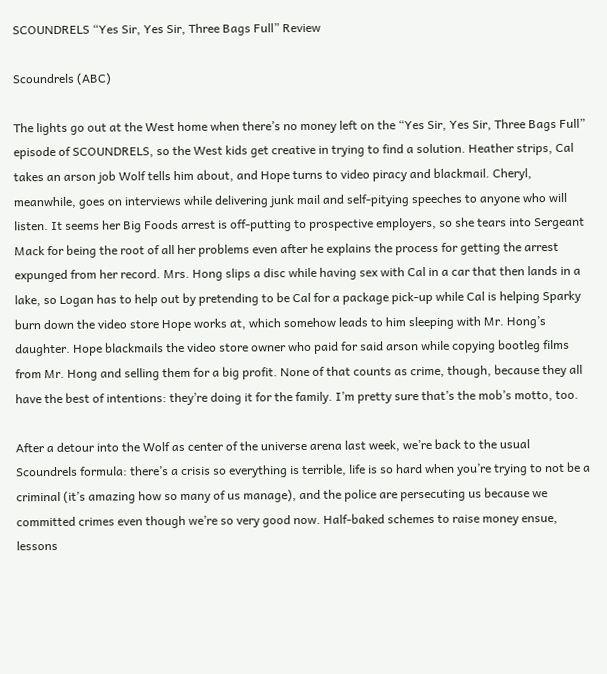SCOUNDRELS “Yes Sir, Yes Sir, Three Bags Full” Review

Scoundrels (ABC)

The lights go out at the West home when there’s no money left on the “Yes Sir, Yes Sir, Three Bags Full” episode of SCOUNDRELS, so the West kids get creative in trying to find a solution. Heather strips, Cal takes an arson job Wolf tells him about, and Hope turns to video piracy and blackmail. Cheryl, meanwhile, goes on interviews while delivering junk mail and self-pitying speeches to anyone who will listen. It seems her Big Foods arrest is off-putting to prospective employers, so she tears into Sergeant Mack for being the root of all her problems even after he explains the process for getting the arrest expunged from her record. Mrs. Hong slips a disc while having sex with Cal in a car that then lands in a lake, so Logan has to help out by pretending to be Cal for a package pick-up while Cal is helping Sparky burn down the video store Hope works at, which somehow leads to him sleeping with Mr. Hong’s daughter. Hope blackmails the video store owner who paid for said arson while copying bootleg films from Mr. Hong and selling them for a big profit. None of that counts as crime, though, because they all have the best of intentions: they’re doing it for the family. I’m pretty sure that’s the mob’s motto, too.

After a detour into the Wolf as center of the universe arena last week, we’re back to the usual Scoundrels formula: there’s a crisis so everything is terrible, life is so hard when you’re trying to not be a criminal (it’s amazing how so many of us manage), and the police are persecuting us because we committed crimes even though we’re so very good now. Half-baked schemes to raise money ensue, lessons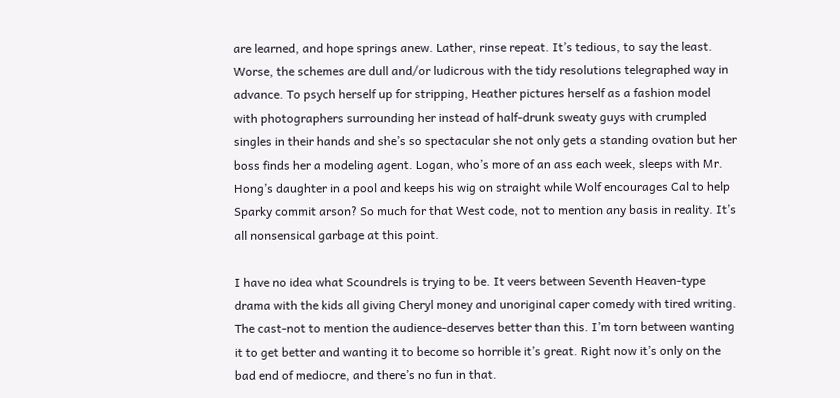are learned, and hope springs anew. Lather, rinse repeat. It’s tedious, to say the least. Worse, the schemes are dull and/or ludicrous with the tidy resolutions telegraphed way in advance. To psych herself up for stripping, Heather pictures herself as a fashion model with photographers surrounding her instead of half-drunk sweaty guys with crumpled singles in their hands and she’s so spectacular she not only gets a standing ovation but her boss finds her a modeling agent. Logan, who’s more of an ass each week, sleeps with Mr. Hong’s daughter in a pool and keeps his wig on straight while Wolf encourages Cal to help Sparky commit arson? So much for that West code, not to mention any basis in reality. It’s all nonsensical garbage at this point.

I have no idea what Scoundrels is trying to be. It veers between Seventh Heaven-type drama with the kids all giving Cheryl money and unoriginal caper comedy with tired writing. The cast-not to mention the audience-deserves better than this. I’m torn between wanting it to get better and wanting it to become so horrible it’s great. Right now it’s only on the bad end of mediocre, and there’s no fun in that.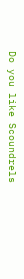Do you like Scoundrels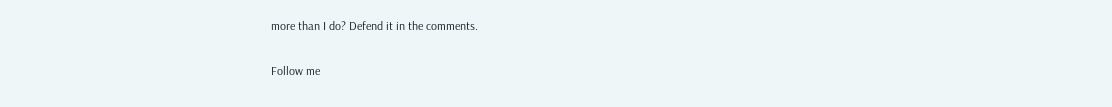more than I do? Defend it in the comments.

Follow me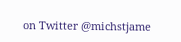on Twitter @michstjame